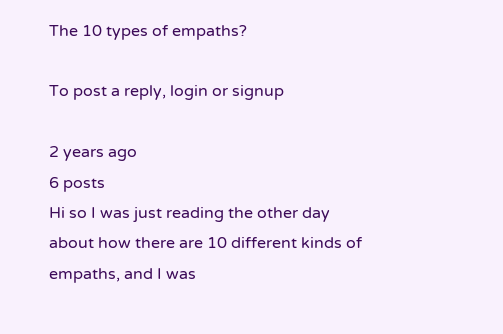The 10 types of empaths?

To post a reply, login or signup

2 years ago
6 posts
Hi so I was just reading the other day about how there are 10 different kinds of empaths, and I was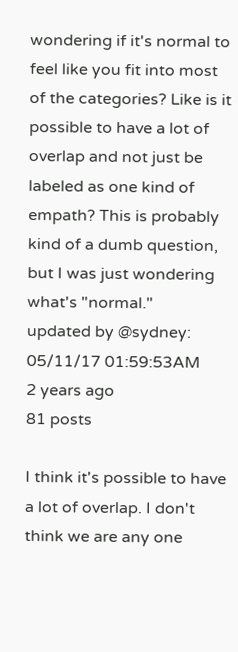wondering if it's normal to feel like you fit into most of the categories? Like is it possible to have a lot of overlap and not just be labeled as one kind of empath? This is probably kind of a dumb question, but I was just wondering what's "normal."
updated by @sydney: 05/11/17 01:59:53AM
2 years ago
81 posts

I think it's possible to have a lot of overlap. I don't think we are any one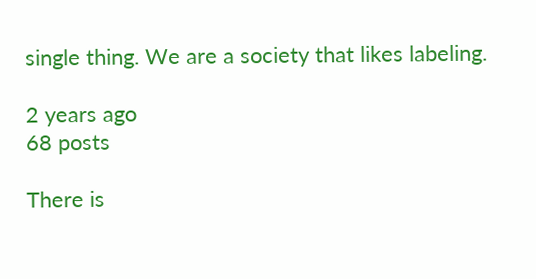single thing. We are a society that likes labeling.

2 years ago
68 posts

There is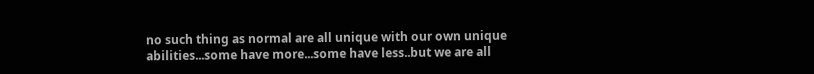no such thing as normal are all unique with our own unique abilities...some have more...some have less..but we are all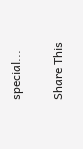special...

Share This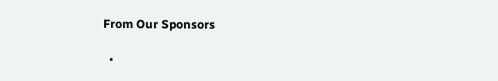From Our Sponsors

  •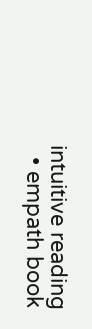intuitive reading
  • empath book